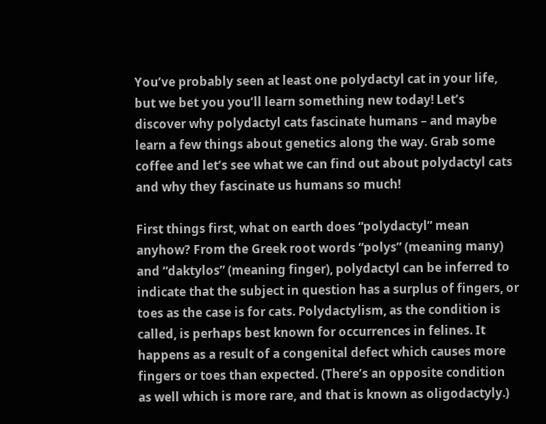You’ve probably seen at least one polydactyl cat in your life, but we bet you you’ll learn something new today! Let’s discover why polydactyl cats fascinate humans – and maybe learn a few things about genetics along the way. Grab some coffee and let’s see what we can find out about polydactyl cats and why they fascinate us humans so much!

First things first, what on earth does “polydactyl” mean anyhow? From the Greek root words “polys” (meaning many) and “daktylos” (meaning finger), polydactyl can be inferred to indicate that the subject in question has a surplus of fingers, or toes as the case is for cats. Polydactylism, as the condition is called, is perhaps best known for occurrences in felines. It happens as a result of a congenital defect which causes more fingers or toes than expected. (There’s an opposite condition as well which is more rare, and that is known as oligodactyly.)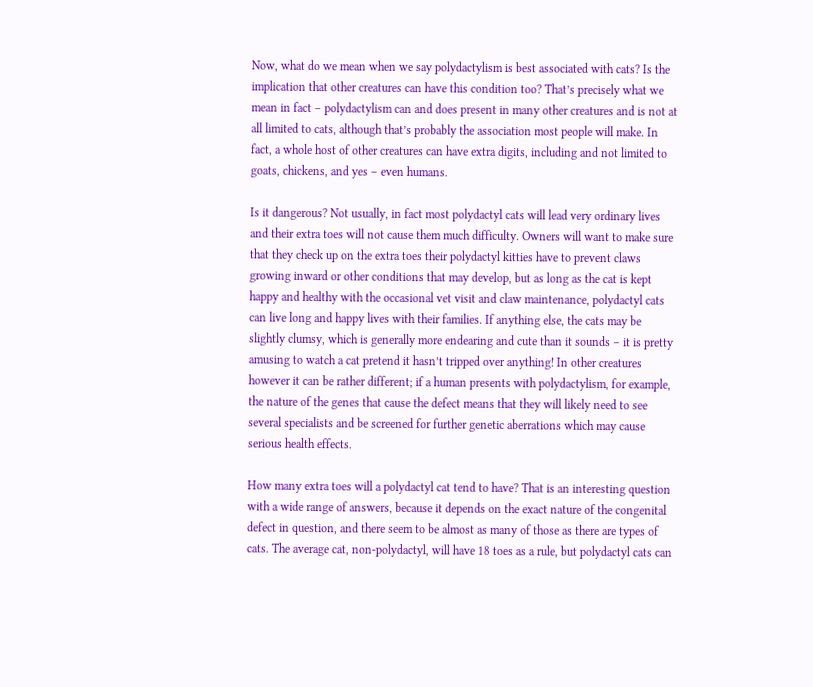Now, what do we mean when we say polydactylism is best associated with cats? Is the implication that other creatures can have this condition too? That’s precisely what we mean in fact – polydactylism can and does present in many other creatures and is not at all limited to cats, although that’s probably the association most people will make. In fact, a whole host of other creatures can have extra digits, including and not limited to goats, chickens, and yes – even humans.

Is it dangerous? Not usually, in fact most polydactyl cats will lead very ordinary lives and their extra toes will not cause them much difficulty. Owners will want to make sure that they check up on the extra toes their polydactyl kitties have to prevent claws growing inward or other conditions that may develop, but as long as the cat is kept happy and healthy with the occasional vet visit and claw maintenance, polydactyl cats can live long and happy lives with their families. If anything else, the cats may be slightly clumsy, which is generally more endearing and cute than it sounds – it is pretty amusing to watch a cat pretend it hasn’t tripped over anything! In other creatures however it can be rather different; if a human presents with polydactylism, for example, the nature of the genes that cause the defect means that they will likely need to see several specialists and be screened for further genetic aberrations which may cause serious health effects.

How many extra toes will a polydactyl cat tend to have? That is an interesting question with a wide range of answers, because it depends on the exact nature of the congenital defect in question, and there seem to be almost as many of those as there are types of cats. The average cat, non-polydactyl, will have 18 toes as a rule, but polydactyl cats can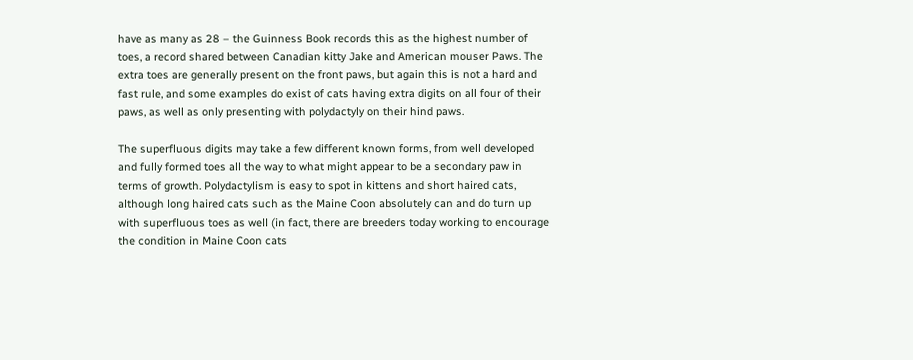have as many as 28 – the Guinness Book records this as the highest number of toes, a record shared between Canadian kitty Jake and American mouser Paws. The extra toes are generally present on the front paws, but again this is not a hard and fast rule, and some examples do exist of cats having extra digits on all four of their paws, as well as only presenting with polydactyly on their hind paws.

The superfluous digits may take a few different known forms, from well developed and fully formed toes all the way to what might appear to be a secondary paw in terms of growth. Polydactylism is easy to spot in kittens and short haired cats, although long haired cats such as the Maine Coon absolutely can and do turn up with superfluous toes as well (in fact, there are breeders today working to encourage the condition in Maine Coon cats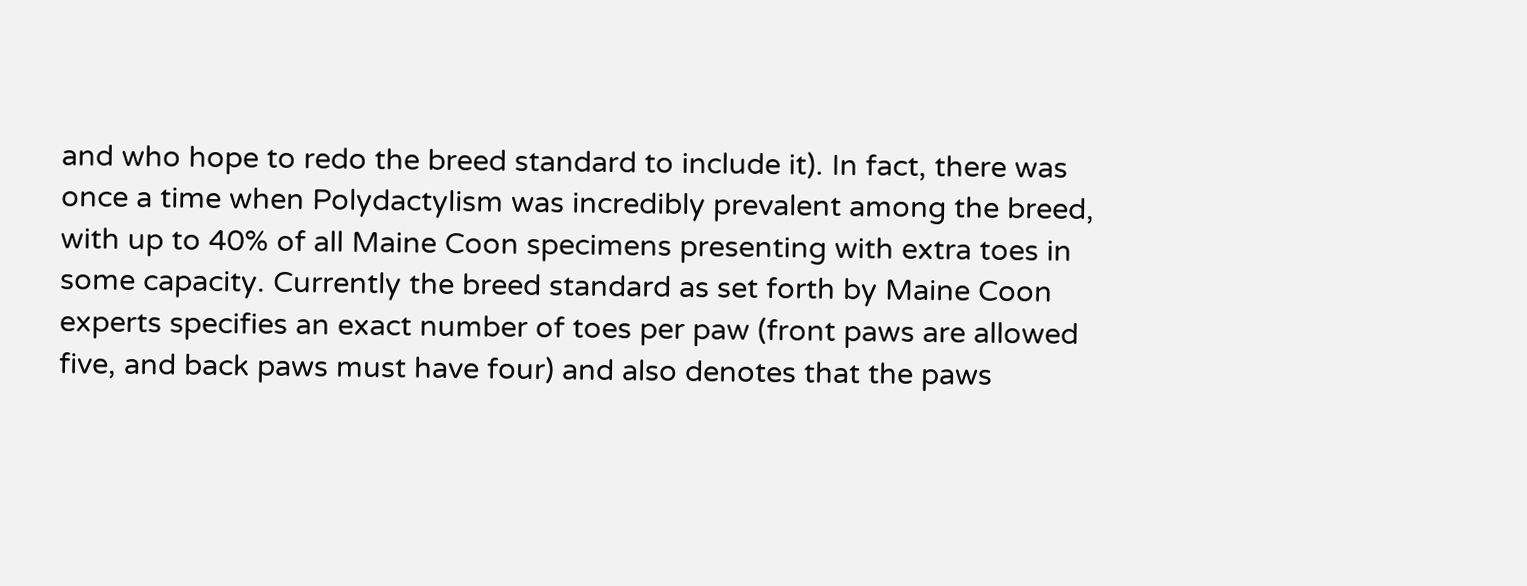and who hope to redo the breed standard to include it). In fact, there was once a time when Polydactylism was incredibly prevalent among the breed, with up to 40% of all Maine Coon specimens presenting with extra toes in some capacity. Currently the breed standard as set forth by Maine Coon experts specifies an exact number of toes per paw (front paws are allowed five, and back paws must have four) and also denotes that the paws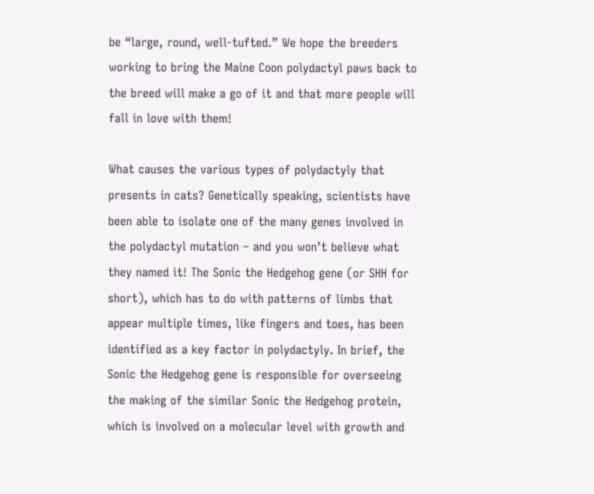be “large, round, well-tufted.” We hope the breeders working to bring the Maine Coon polydactyl paws back to the breed will make a go of it and that more people will fall in love with them!

What causes the various types of polydactyly that presents in cats? Genetically speaking, scientists have been able to isolate one of the many genes involved in the polydactyl mutation – and you won’t believe what they named it! The Sonic the Hedgehog gene (or SHH for short), which has to do with patterns of limbs that appear multiple times, like fingers and toes, has been identified as a key factor in polydactyly. In brief, the Sonic the Hedgehog gene is responsible for overseeing the making of the similar Sonic the Hedgehog protein, which is involved on a molecular level with growth and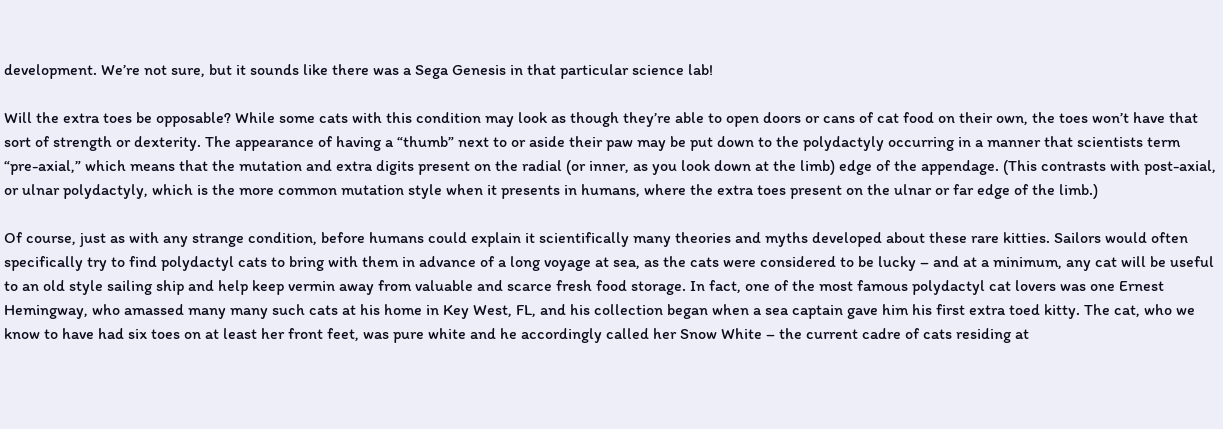development. We’re not sure, but it sounds like there was a Sega Genesis in that particular science lab!

Will the extra toes be opposable? While some cats with this condition may look as though they’re able to open doors or cans of cat food on their own, the toes won’t have that sort of strength or dexterity. The appearance of having a “thumb” next to or aside their paw may be put down to the polydactyly occurring in a manner that scientists term “pre-axial,” which means that the mutation and extra digits present on the radial (or inner, as you look down at the limb) edge of the appendage. (This contrasts with post-axial, or ulnar polydactyly, which is the more common mutation style when it presents in humans, where the extra toes present on the ulnar or far edge of the limb.)

Of course, just as with any strange condition, before humans could explain it scientifically many theories and myths developed about these rare kitties. Sailors would often specifically try to find polydactyl cats to bring with them in advance of a long voyage at sea, as the cats were considered to be lucky – and at a minimum, any cat will be useful to an old style sailing ship and help keep vermin away from valuable and scarce fresh food storage. In fact, one of the most famous polydactyl cat lovers was one Ernest Hemingway, who amassed many many such cats at his home in Key West, FL, and his collection began when a sea captain gave him his first extra toed kitty. The cat, who we know to have had six toes on at least her front feet, was pure white and he accordingly called her Snow White – the current cadre of cats residing at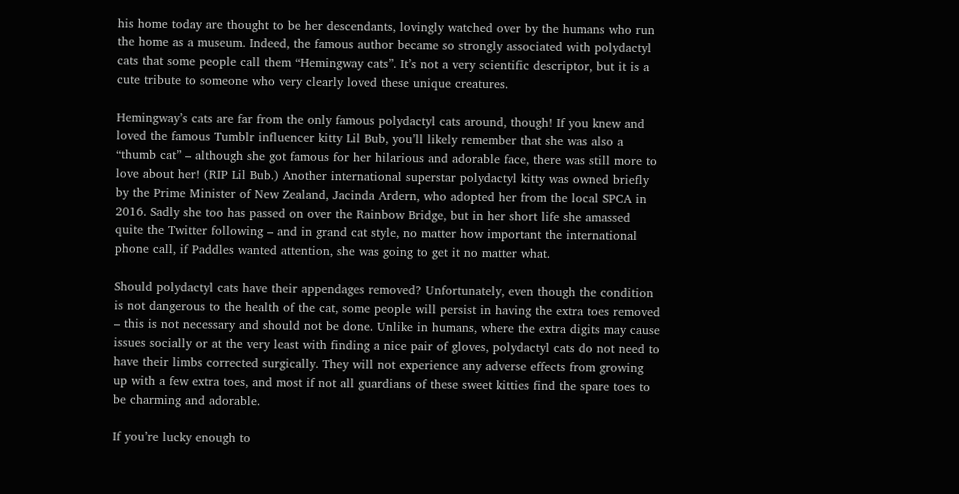his home today are thought to be her descendants, lovingly watched over by the humans who run the home as a museum. Indeed, the famous author became so strongly associated with polydactyl cats that some people call them “Hemingway cats”. It’s not a very scientific descriptor, but it is a cute tribute to someone who very clearly loved these unique creatures.

Hemingway’s cats are far from the only famous polydactyl cats around, though! If you knew and loved the famous Tumblr influencer kitty Lil Bub, you’ll likely remember that she was also a “thumb cat” – although she got famous for her hilarious and adorable face, there was still more to love about her! (RIP Lil Bub.) Another international superstar polydactyl kitty was owned briefly by the Prime Minister of New Zealand, Jacinda Ardern, who adopted her from the local SPCA in 2016. Sadly she too has passed on over the Rainbow Bridge, but in her short life she amassed quite the Twitter following – and in grand cat style, no matter how important the international phone call, if Paddles wanted attention, she was going to get it no matter what.

Should polydactyl cats have their appendages removed? Unfortunately, even though the condition is not dangerous to the health of the cat, some people will persist in having the extra toes removed – this is not necessary and should not be done. Unlike in humans, where the extra digits may cause issues socially or at the very least with finding a nice pair of gloves, polydactyl cats do not need to have their limbs corrected surgically. They will not experience any adverse effects from growing up with a few extra toes, and most if not all guardians of these sweet kitties find the spare toes to be charming and adorable.

If you’re lucky enough to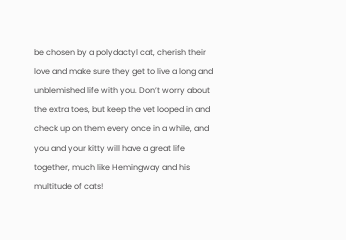be chosen by a polydactyl cat, cherish their love and make sure they get to live a long and unblemished life with you. Don’t worry about the extra toes, but keep the vet looped in and check up on them every once in a while, and you and your kitty will have a great life together, much like Hemingway and his multitude of cats!